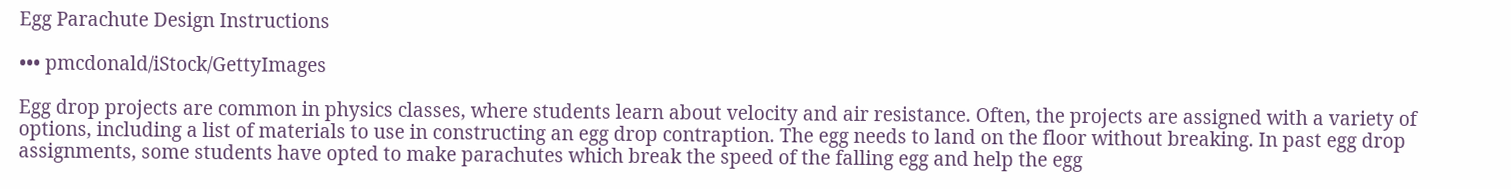Egg Parachute Design Instructions

••• pmcdonald/iStock/GettyImages

Egg drop projects are common in physics classes, where students learn about velocity and air resistance. Often, the projects are assigned with a variety of options, including a list of materials to use in constructing an egg drop contraption. The egg needs to land on the floor without breaking. In past egg drop assignments, some students have opted to make parachutes which break the speed of the falling egg and help the egg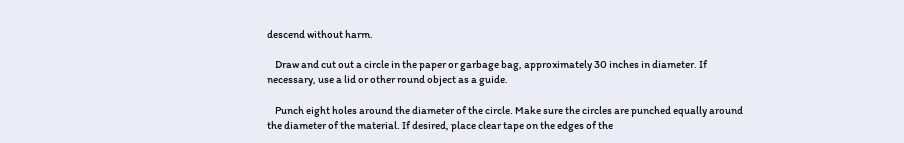descend without harm.

    Draw and cut out a circle in the paper or garbage bag, approximately 30 inches in diameter. If necessary, use a lid or other round object as a guide.

    Punch eight holes around the diameter of the circle. Make sure the circles are punched equally around the diameter of the material. If desired, place clear tape on the edges of the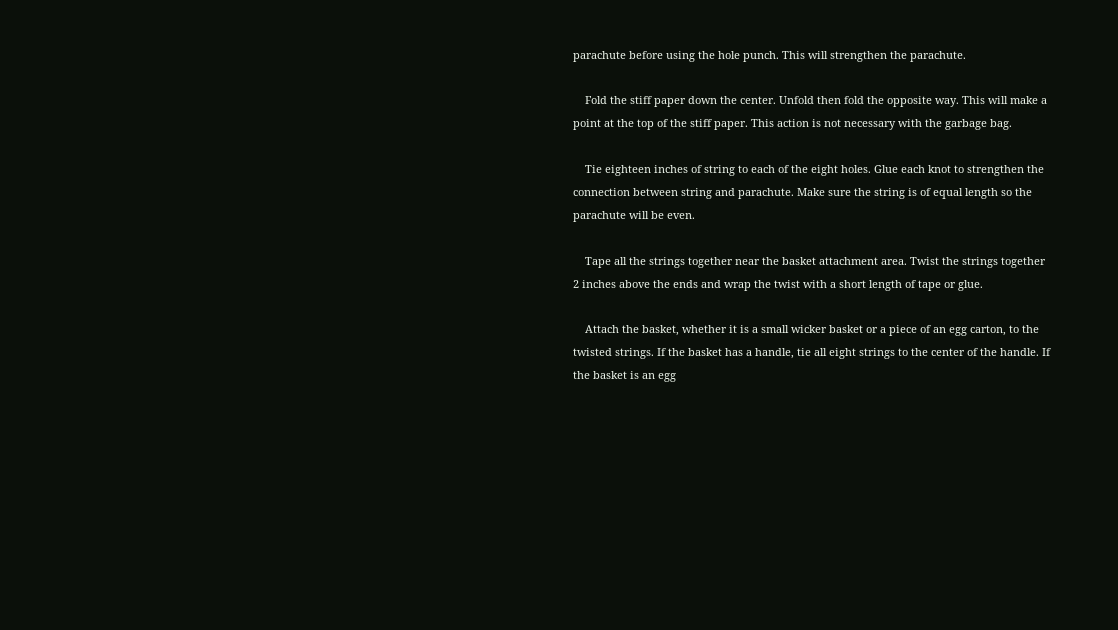parachute before using the hole punch. This will strengthen the parachute.

    Fold the stiff paper down the center. Unfold then fold the opposite way. This will make a point at the top of the stiff paper. This action is not necessary with the garbage bag.

    Tie eighteen inches of string to each of the eight holes. Glue each knot to strengthen the connection between string and parachute. Make sure the string is of equal length so the parachute will be even.

    Tape all the strings together near the basket attachment area. Twist the strings together 2 inches above the ends and wrap the twist with a short length of tape or glue.

    Attach the basket, whether it is a small wicker basket or a piece of an egg carton, to the twisted strings. If the basket has a handle, tie all eight strings to the center of the handle. If the basket is an egg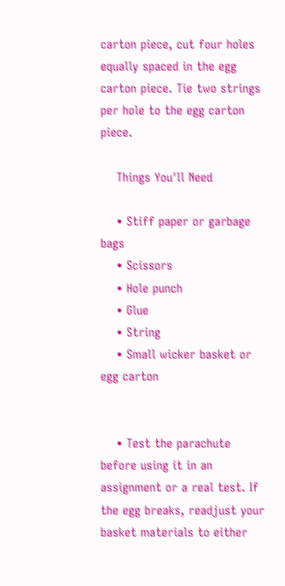carton piece, cut four holes equally spaced in the egg carton piece. Tie two strings per hole to the egg carton piece.

    Things You'll Need

    • Stiff paper or garbage bags
    • Scissors
    • Hole punch
    • Glue
    • String
    • Small wicker basket or egg carton


    • Test the parachute before using it in an assignment or a real test. If the egg breaks, readjust your basket materials to either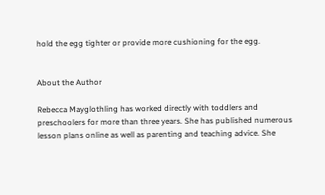hold the egg tighter or provide more cushioning for the egg.


About the Author

Rebecca Mayglothling has worked directly with toddlers and preschoolers for more than three years. She has published numerous lesson plans online as well as parenting and teaching advice. She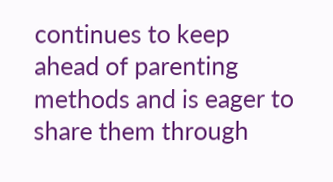continues to keep ahead of parenting methods and is eager to share them through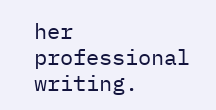her professional writing.